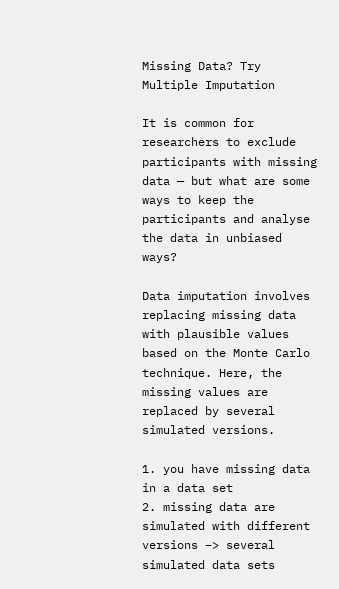Missing Data? Try Multiple Imputation

It is common for researchers to exclude participants with missing data — but what are some ways to keep the participants and analyse the data in unbiased ways?

Data imputation involves replacing missing data with plausible values based on the Monte Carlo technique. Here, the missing values are replaced by several simulated versions.

1. you have missing data in a data set
2. missing data are simulated with different versions –> several simulated data sets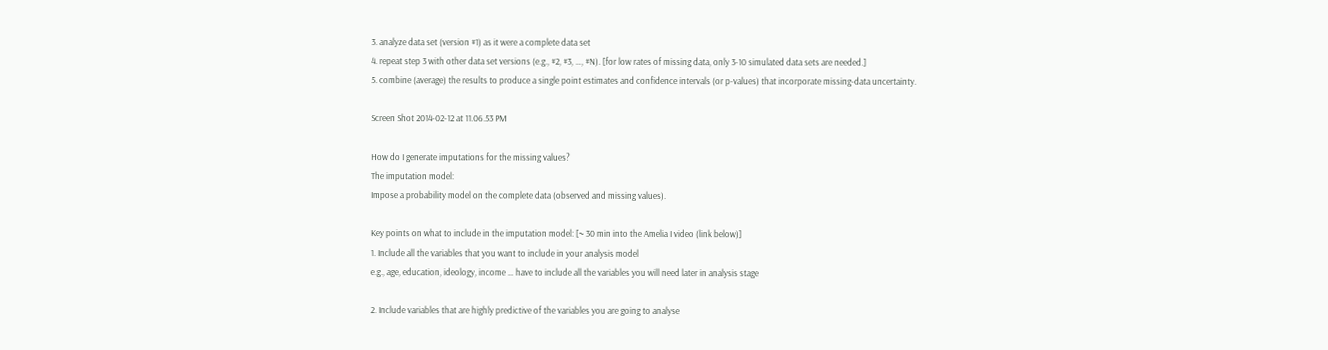3. analyze data set (version #1) as it were a complete data set
4. repeat step 3 with other data set versions (e.g., #2, #3, …, #N). [for low rates of missing data, only 3-10 simulated data sets are needed.]
5. combine (average) the results to produce a single point estimates and confidence intervals (or p-values) that incorporate missing-data uncertainty.

Screen Shot 2014-02-12 at 11.06.53 PM

How do I generate imputations for the missing values?
The imputation model:
Impose a probability model on the complete data (observed and missing values).

Key points on what to include in the imputation model: [~ 30 min into the Amelia I video (link below)]
1. Include all the variables that you want to include in your analysis model
e.g., age, education, ideology, income … have to include all the variables you will need later in analysis stage

2. Include variables that are highly predictive of the variables you are going to analyse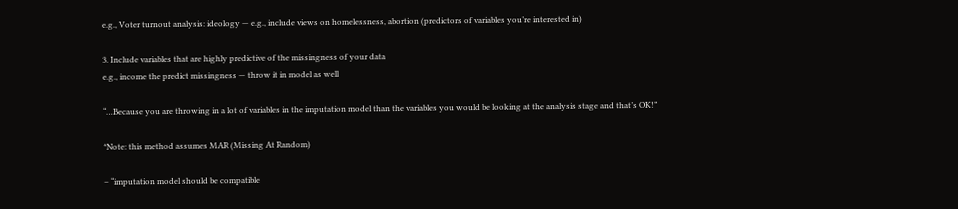e.g., Voter turnout analysis: ideology — e.g., include views on homelessness, abortion (predictors of variables you’re interested in)

3. Include variables that are highly predictive of the missingness of your data
e.g., income the predict missingness — throw it in model as well

“…Because you are throwing in a lot of variables in the imputation model than the variables you would be looking at the analysis stage and that’s OK!”

*Note: this method assumes MAR (Missing At Random)

– “imputation model should be compatible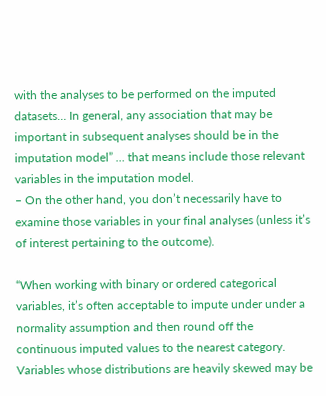with the analyses to be performed on the imputed datasets… In general, any association that may be important in subsequent analyses should be in the imputation model” … that means include those relevant variables in the imputation model.
– On the other hand, you don’t necessarily have to examine those variables in your final analyses (unless it’s of interest pertaining to the outcome).

“When working with binary or ordered categorical variables, it’s often acceptable to impute under under a normality assumption and then round off the continuous imputed values to the nearest category. Variables whose distributions are heavily skewed may be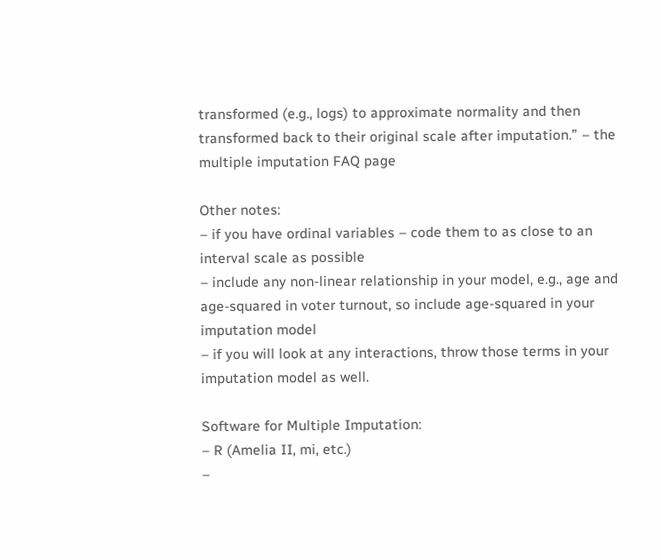transformed (e.g., logs) to approximate normality and then transformed back to their original scale after imputation.” – the multiple imputation FAQ page

Other notes:
– if you have ordinal variables – code them to as close to an interval scale as possible
– include any non-linear relationship in your model, e.g., age and age-squared in voter turnout, so include age-squared in your imputation model
– if you will look at any interactions, throw those terms in your imputation model as well.

Software for Multiple Imputation:
– R (Amelia II, mi, etc.)
–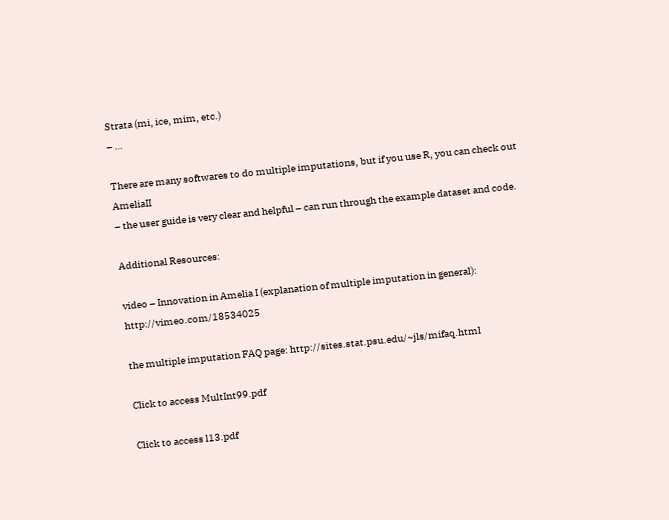Strata (mi, ice, mim, etc.)
– …

There are many softwares to do multiple imputations, but if you use R, you can check out AmeliaII
– the user guide is very clear and helpful – can run through the example dataset and code.

Additional Resources:

video – Innovation in Amelia I (explanation of multiple imputation in general): http://vimeo.com/18534025

the multiple imputation FAQ page: http://sites.stat.psu.edu/~jls/mifaq.html

Click to access MultInt99.pdf

Click to access l13.pdf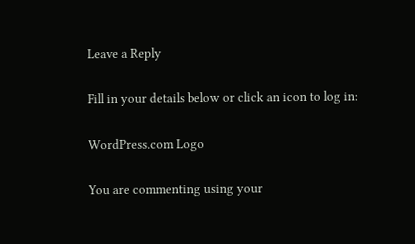Leave a Reply

Fill in your details below or click an icon to log in:

WordPress.com Logo

You are commenting using your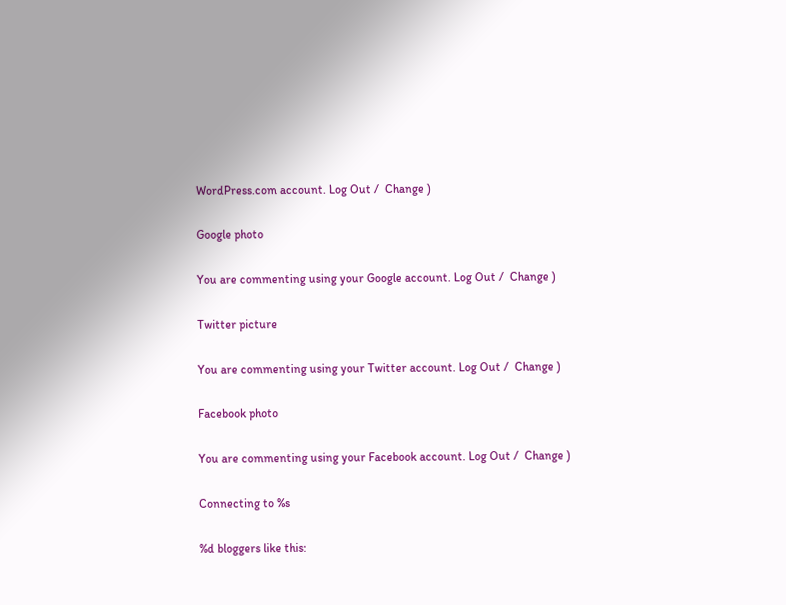WordPress.com account. Log Out /  Change )

Google photo

You are commenting using your Google account. Log Out /  Change )

Twitter picture

You are commenting using your Twitter account. Log Out /  Change )

Facebook photo

You are commenting using your Facebook account. Log Out /  Change )

Connecting to %s

%d bloggers like this: